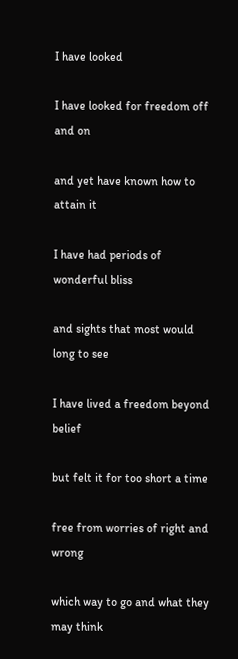I have looked

I have looked for freedom off and on

and yet have known how to attain it

I have had periods of wonderful bliss

and sights that most would long to see

I have lived a freedom beyond belief

but felt it for too short a time

free from worries of right and wrong

which way to go and what they may think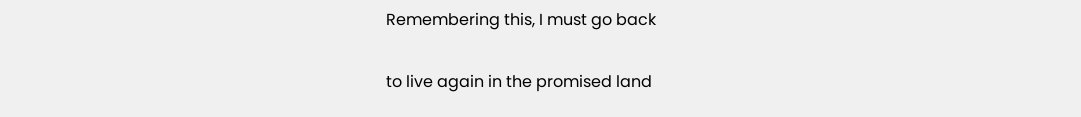Remembering this, I must go back

to live again in the promised land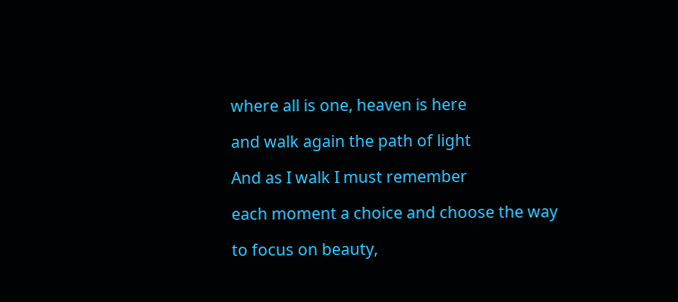where all is one, heaven is here

and walk again the path of light

And as I walk I must remember

each moment a choice and choose the way

to focus on beauty,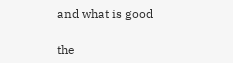and what is good

the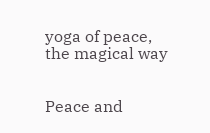yoga of peace, the magical way


Peace and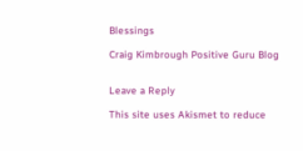Blessings

Craig Kimbrough Positive Guru Blog


Leave a Reply

This site uses Akismet to reduce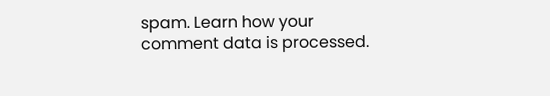spam. Learn how your comment data is processed.